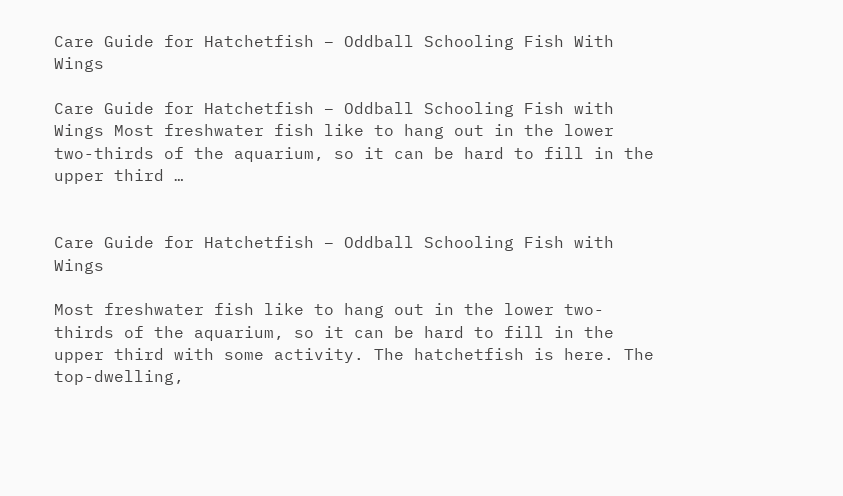Care Guide for Hatchetfish – Oddball Schooling Fish With Wings

Care Guide for Hatchetfish – Oddball Schooling Fish with Wings Most freshwater fish like to hang out in the lower two-thirds of the aquarium, so it can be hard to fill in the upper third …


Care Guide for Hatchetfish – Oddball Schooling Fish with Wings

Most freshwater fish like to hang out in the lower two-thirds of the aquarium, so it can be hard to fill in the upper third with some activity. The hatchetfish is here. The top-dwelling,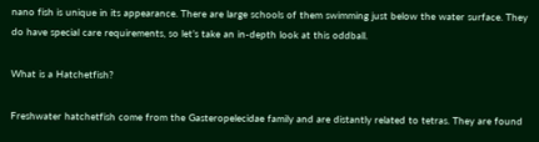nano fish is unique in its appearance. There are large schools of them swimming just below the water surface. They do have special care requirements, so let’s take an in-depth look at this oddball.

What is a Hatchetfish?

Freshwater hatchetfish come from the Gasteropelecidae family and are distantly related to tetras. They are found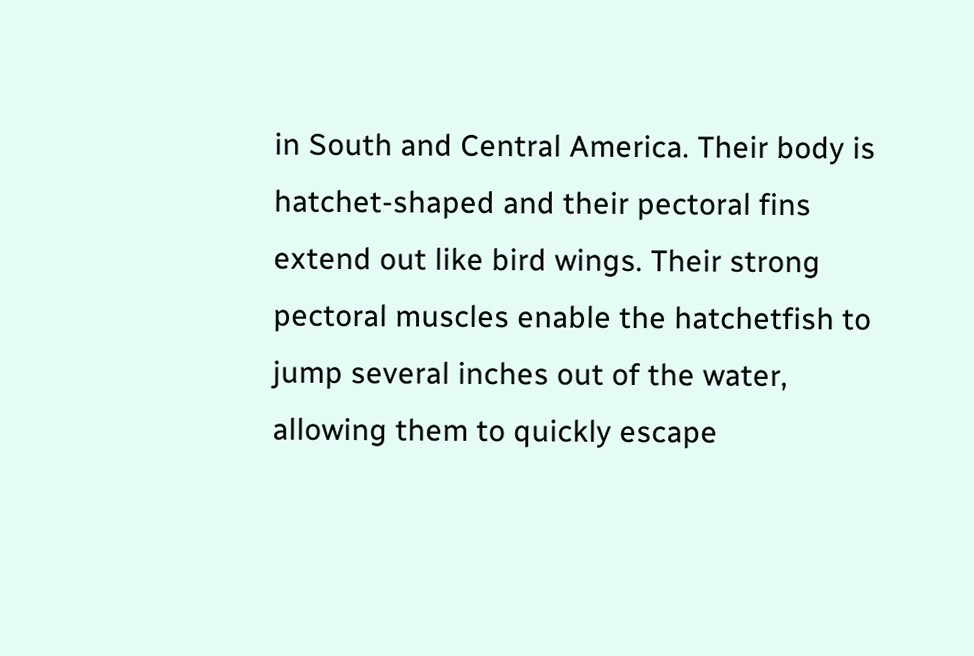in South and Central America. Their body is hatchet-shaped and their pectoral fins extend out like bird wings. Their strong pectoral muscles enable the hatchetfish to jump several inches out of the water, allowing them to quickly escape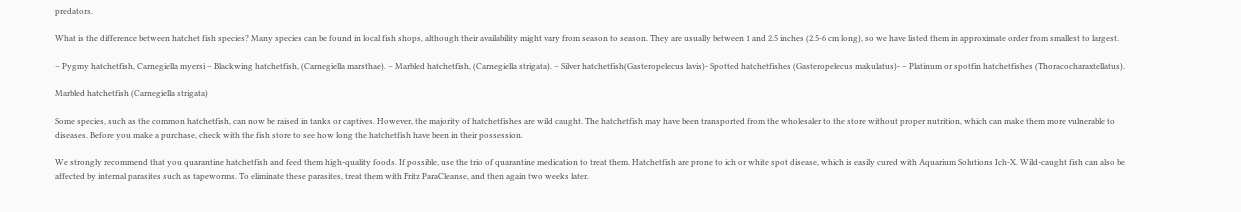predators.

What is the difference between hatchet fish species? Many species can be found in local fish shops, although their availability might vary from season to season. They are usually between 1 and 2.5 inches (2.5-6 cm long), so we have listed them in approximate order from smallest to largest.

– Pygmy hatchetfish, Carnegiella myersi – Blackwing hatchetfish, (Carnegiella marsthae). – Marbled hatchetfish, (Carnegiella strigata). – Silver hatchetfish(Gasteropelecus lavis)- Spotted hatchetfishes (Gasteropelecus makulatus)- – Platinum or spotfin hatchetfishes (Thoracocharaxtellatus).

Marbled hatchetfish (Carnegiella strigata)

Some species, such as the common hatchetfish, can now be raised in tanks or captives. However, the majority of hatchetfishes are wild caught. The hatchetfish may have been transported from the wholesaler to the store without proper nutrition, which can make them more vulnerable to diseases. Before you make a purchase, check with the fish store to see how long the hatchetfish have been in their possession.

We strongly recommend that you quarantine hatchetfish and feed them high-quality foods. If possible, use the trio of quarantine medication to treat them. Hatchetfish are prone to ich or white spot disease, which is easily cured with Aquarium Solutions Ich-X. Wild-caught fish can also be affected by internal parasites such as tapeworms. To eliminate these parasites, treat them with Fritz ParaCleanse, and then again two weeks later.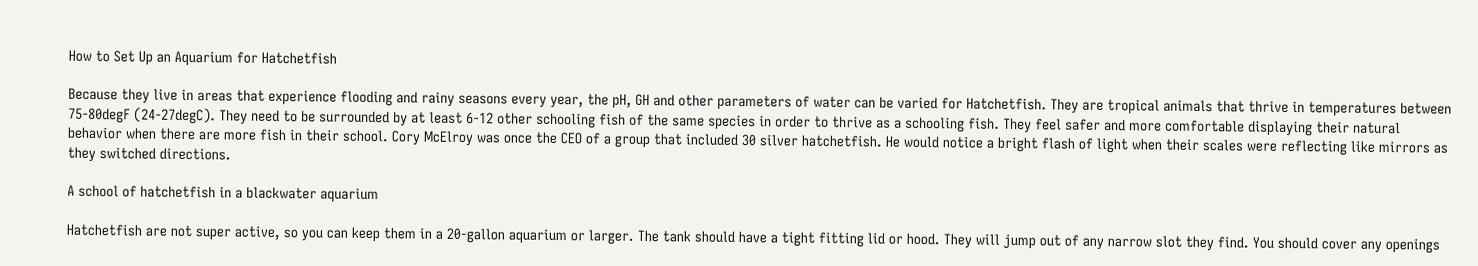How to Set Up an Aquarium for Hatchetfish

Because they live in areas that experience flooding and rainy seasons every year, the pH, GH and other parameters of water can be varied for Hatchetfish. They are tropical animals that thrive in temperatures between 75-80degF (24-27degC). They need to be surrounded by at least 6-12 other schooling fish of the same species in order to thrive as a schooling fish. They feel safer and more comfortable displaying their natural behavior when there are more fish in their school. Cory McElroy was once the CEO of a group that included 30 silver hatchetfish. He would notice a bright flash of light when their scales were reflecting like mirrors as they switched directions.

A school of hatchetfish in a blackwater aquarium

Hatchetfish are not super active, so you can keep them in a 20-gallon aquarium or larger. The tank should have a tight fitting lid or hood. They will jump out of any narrow slot they find. You should cover any openings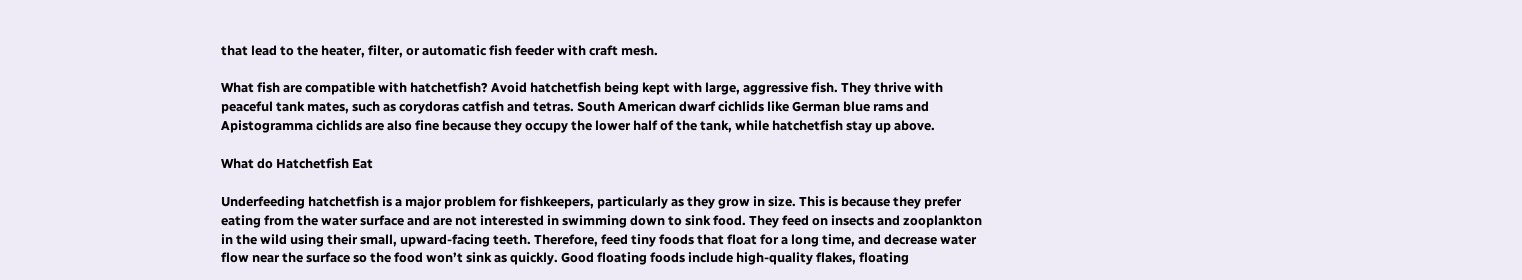that lead to the heater, filter, or automatic fish feeder with craft mesh.

What fish are compatible with hatchetfish? Avoid hatchetfish being kept with large, aggressive fish. They thrive with peaceful tank mates, such as corydoras catfish and tetras. South American dwarf cichlids like German blue rams and Apistogramma cichlids are also fine because they occupy the lower half of the tank, while hatchetfish stay up above.

What do Hatchetfish Eat

Underfeeding hatchetfish is a major problem for fishkeepers, particularly as they grow in size. This is because they prefer eating from the water surface and are not interested in swimming down to sink food. They feed on insects and zooplankton in the wild using their small, upward-facing teeth. Therefore, feed tiny foods that float for a long time, and decrease water flow near the surface so the food won’t sink as quickly. Good floating foods include high-quality flakes, floating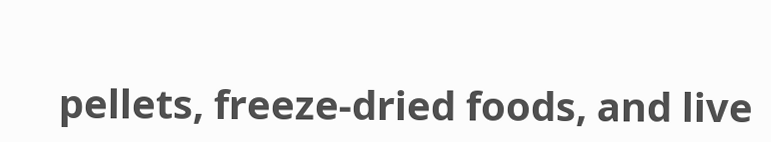pellets, freeze-dried foods, and live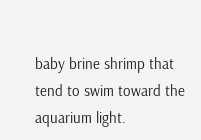baby brine shrimp that tend to swim toward the aquarium light.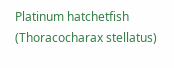Platinum hatchetfish (Thoracocharax stellatus)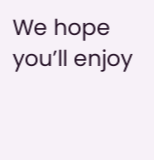We hope you’ll enjoy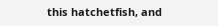this hatchetfish, and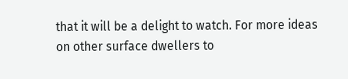that it will be a delight to watch. For more ideas on other surface dwellers to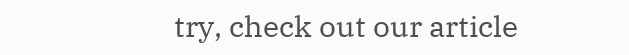try, check out our article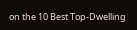on the 10 Best Top-Dwelling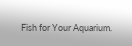Fish for Your Aquarium.